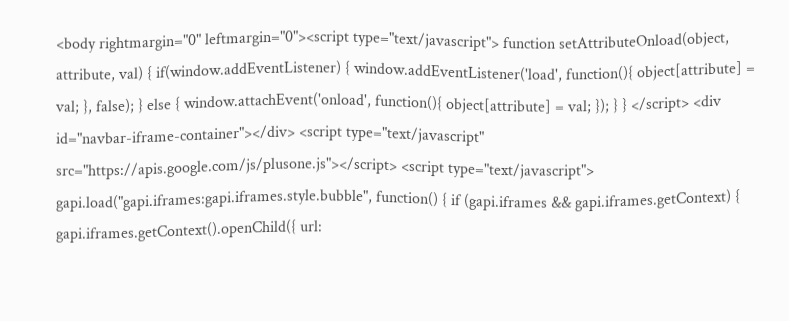<body rightmargin="0" leftmargin="0"><script type="text/javascript"> function setAttributeOnload(object, attribute, val) { if(window.addEventListener) { window.addEventListener('load', function(){ object[attribute] = val; }, false); } else { window.attachEvent('onload', function(){ object[attribute] = val; }); } } </script> <div id="navbar-iframe-container"></div> <script type="text/javascript" src="https://apis.google.com/js/plusone.js"></script> <script type="text/javascript"> gapi.load("gapi.iframes:gapi.iframes.style.bubble", function() { if (gapi.iframes && gapi.iframes.getContext) { gapi.iframes.getContext().openChild({ url: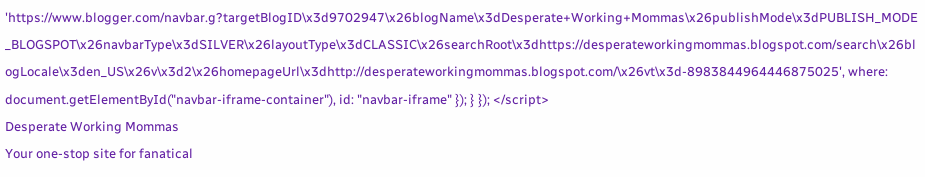'https://www.blogger.com/navbar.g?targetBlogID\x3d9702947\x26blogName\x3dDesperate+Working+Mommas\x26publishMode\x3dPUBLISH_MODE_BLOGSPOT\x26navbarType\x3dSILVER\x26layoutType\x3dCLASSIC\x26searchRoot\x3dhttps://desperateworkingmommas.blogspot.com/search\x26blogLocale\x3den_US\x26v\x3d2\x26homepageUrl\x3dhttp://desperateworkingmommas.blogspot.com/\x26vt\x3d-8983844964446875025', where: document.getElementById("navbar-iframe-container"), id: "navbar-iframe" }); } }); </script>
Desperate Working Mommas
Your one-stop site for fanatical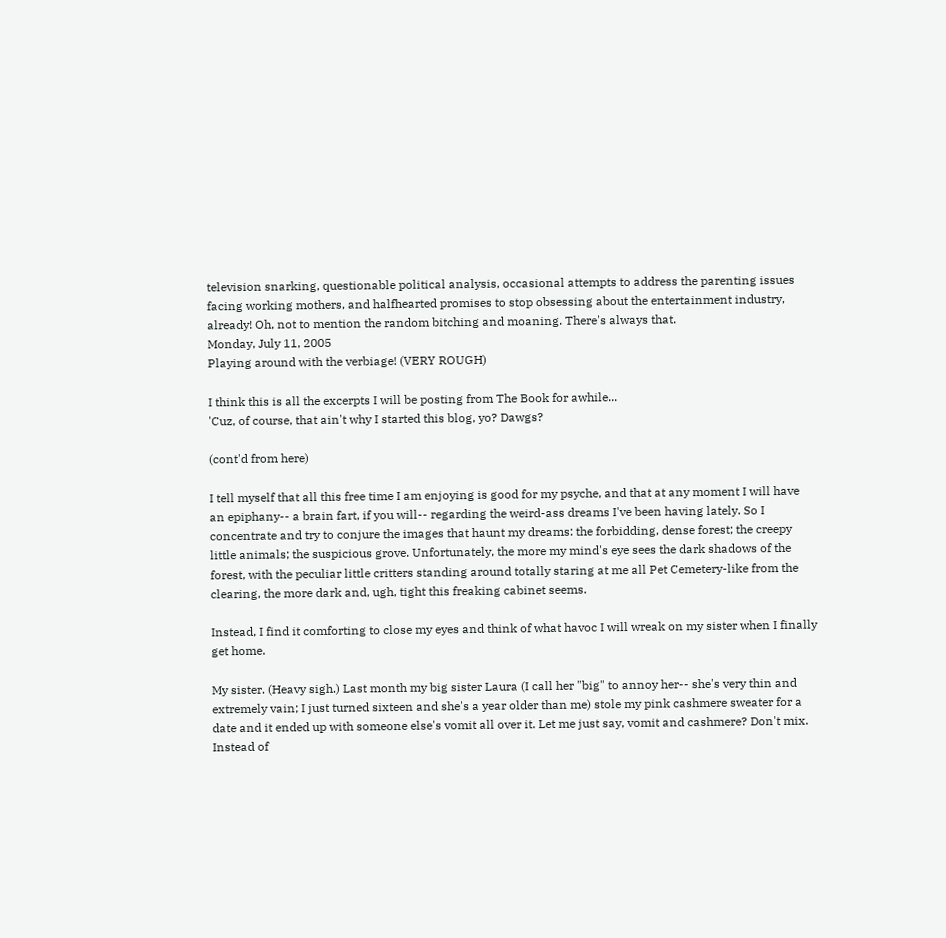television snarking, questionable political analysis, occasional attempts to address the parenting issues facing working mothers, and halfhearted promises to stop obsessing about the entertainment industry, already! Oh, not to mention the random bitching and moaning. There's always that.
Monday, July 11, 2005
Playing around with the verbiage! (VERY ROUGH)

I think this is all the excerpts I will be posting from The Book for awhile...
'Cuz, of course, that ain't why I started this blog, yo? Dawgs?

(cont'd from here)

I tell myself that all this free time I am enjoying is good for my psyche, and that at any moment I will have an epiphany-- a brain fart, if you will-- regarding the weird-ass dreams I've been having lately. So I concentrate and try to conjure the images that haunt my dreams: the forbidding, dense forest; the creepy little animals; the suspicious grove. Unfortunately, the more my mind's eye sees the dark shadows of the forest, with the peculiar little critters standing around totally staring at me all Pet Cemetery-like from the clearing, the more dark and, ugh, tight this freaking cabinet seems.

Instead, I find it comforting to close my eyes and think of what havoc I will wreak on my sister when I finally get home.

My sister. (Heavy sigh.) Last month my big sister Laura (I call her "big" to annoy her-- she's very thin and extremely vain; I just turned sixteen and she's a year older than me) stole my pink cashmere sweater for a date and it ended up with someone else's vomit all over it. Let me just say, vomit and cashmere? Don't mix. Instead of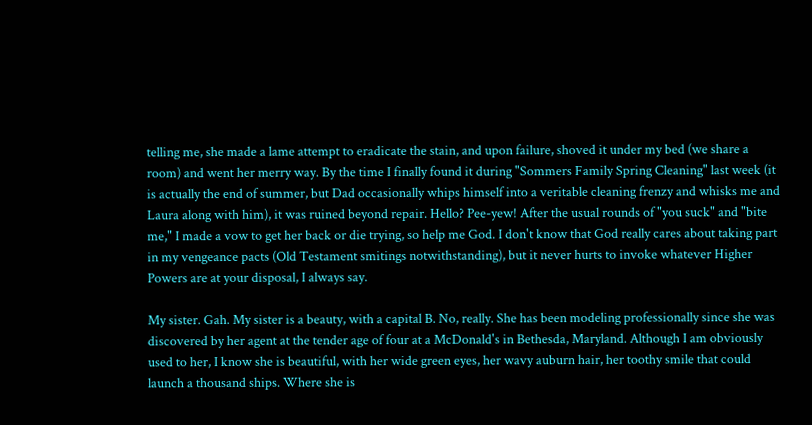telling me, she made a lame attempt to eradicate the stain, and upon failure, shoved it under my bed (we share a room) and went her merry way. By the time I finally found it during "Sommers Family Spring Cleaning" last week (it is actually the end of summer, but Dad occasionally whips himself into a veritable cleaning frenzy and whisks me and Laura along with him), it was ruined beyond repair. Hello? Pee-yew! After the usual rounds of "you suck" and "bite me," I made a vow to get her back or die trying, so help me God. I don't know that God really cares about taking part in my vengeance pacts (Old Testament smitings notwithstanding), but it never hurts to invoke whatever Higher Powers are at your disposal, I always say.

My sister. Gah. My sister is a beauty, with a capital B. No, really. She has been modeling professionally since she was discovered by her agent at the tender age of four at a McDonald's in Bethesda, Maryland. Although I am obviously used to her, I know she is beautiful, with her wide green eyes, her wavy auburn hair, her toothy smile that could launch a thousand ships. Where she is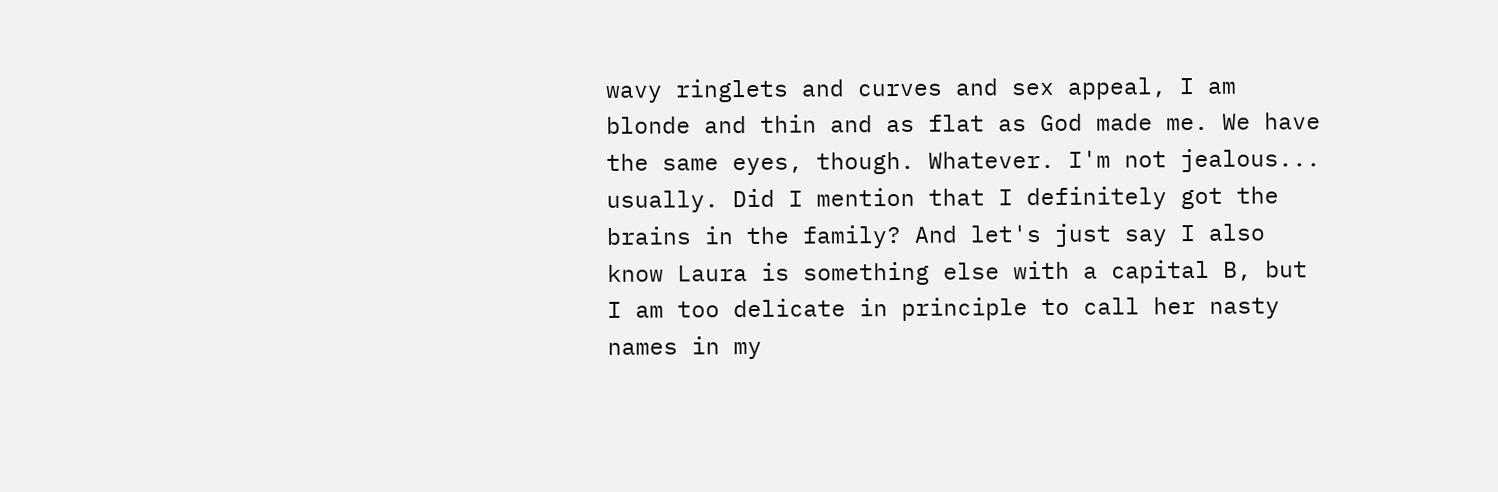wavy ringlets and curves and sex appeal, I am blonde and thin and as flat as God made me. We have the same eyes, though. Whatever. I'm not jealous... usually. Did I mention that I definitely got the brains in the family? And let's just say I also know Laura is something else with a capital B, but I am too delicate in principle to call her nasty names in my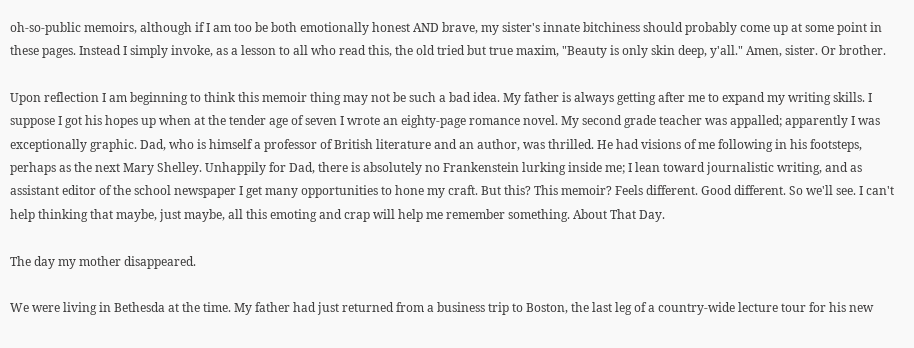oh-so-public memoirs, although if I am too be both emotionally honest AND brave, my sister's innate bitchiness should probably come up at some point in these pages. Instead I simply invoke, as a lesson to all who read this, the old tried but true maxim, "Beauty is only skin deep, y'all." Amen, sister. Or brother.

Upon reflection I am beginning to think this memoir thing may not be such a bad idea. My father is always getting after me to expand my writing skills. I suppose I got his hopes up when at the tender age of seven I wrote an eighty-page romance novel. My second grade teacher was appalled; apparently I was exceptionally graphic. Dad, who is himself a professor of British literature and an author, was thrilled. He had visions of me following in his footsteps, perhaps as the next Mary Shelley. Unhappily for Dad, there is absolutely no Frankenstein lurking inside me; I lean toward journalistic writing, and as assistant editor of the school newspaper I get many opportunities to hone my craft. But this? This memoir? Feels different. Good different. So we'll see. I can't help thinking that maybe, just maybe, all this emoting and crap will help me remember something. About That Day.

The day my mother disappeared.

We were living in Bethesda at the time. My father had just returned from a business trip to Boston, the last leg of a country-wide lecture tour for his new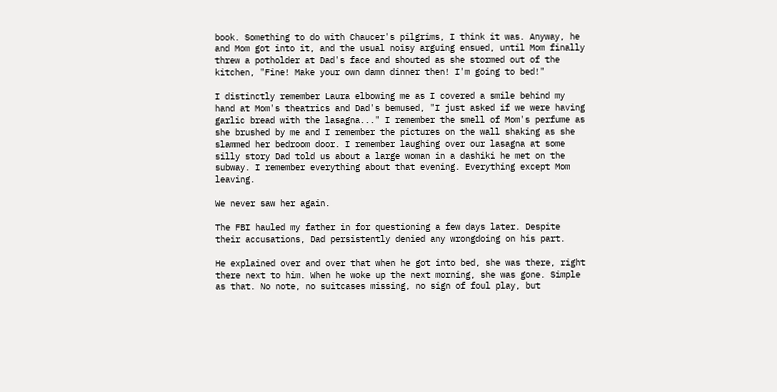book. Something to do with Chaucer's pilgrims, I think it was. Anyway, he and Mom got into it, and the usual noisy arguing ensued, until Mom finally threw a potholder at Dad's face and shouted as she stormed out of the kitchen, "Fine! Make your own damn dinner then! I'm going to bed!"

I distinctly remember Laura elbowing me as I covered a smile behind my hand at Mom's theatrics and Dad's bemused, "I just asked if we were having garlic bread with the lasagna..." I remember the smell of Mom's perfume as she brushed by me and I remember the pictures on the wall shaking as she slammed her bedroom door. I remember laughing over our lasagna at some silly story Dad told us about a large woman in a dashiki he met on the subway. I remember everything about that evening. Everything except Mom leaving.

We never saw her again.

The FBI hauled my father in for questioning a few days later. Despite their accusations, Dad persistently denied any wrongdoing on his part.

He explained over and over that when he got into bed, she was there, right there next to him. When he woke up the next morning, she was gone. Simple as that. No note, no suitcases missing, no sign of foul play, but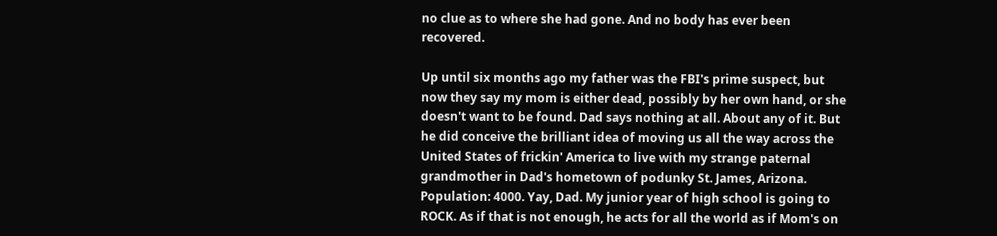no clue as to where she had gone. And no body has ever been recovered.

Up until six months ago my father was the FBI's prime suspect, but now they say my mom is either dead, possibly by her own hand, or she doesn't want to be found. Dad says nothing at all. About any of it. But he did conceive the brilliant idea of moving us all the way across the United States of frickin' America to live with my strange paternal grandmother in Dad's hometown of podunky St. James, Arizona. Population: 4000. Yay, Dad. My junior year of high school is going to ROCK. As if that is not enough, he acts for all the world as if Mom's on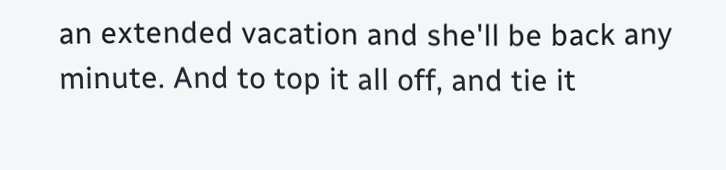an extended vacation and she'll be back any minute. And to top it all off, and tie it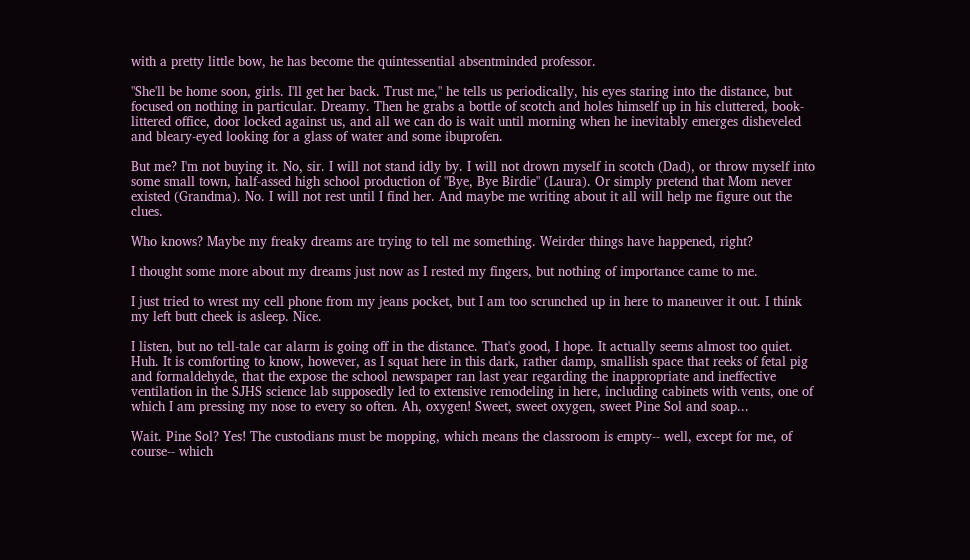with a pretty little bow, he has become the quintessential absentminded professor.

"She'll be home soon, girls. I'll get her back. Trust me," he tells us periodically, his eyes staring into the distance, but focused on nothing in particular. Dreamy. Then he grabs a bottle of scotch and holes himself up in his cluttered, book-littered office, door locked against us, and all we can do is wait until morning when he inevitably emerges disheveled and bleary-eyed looking for a glass of water and some ibuprofen.

But me? I'm not buying it. No, sir. I will not stand idly by. I will not drown myself in scotch (Dad), or throw myself into some small town, half-assed high school production of "Bye, Bye Birdie" (Laura). Or simply pretend that Mom never existed (Grandma). No. I will not rest until I find her. And maybe me writing about it all will help me figure out the clues.

Who knows? Maybe my freaky dreams are trying to tell me something. Weirder things have happened, right?

I thought some more about my dreams just now as I rested my fingers, but nothing of importance came to me.

I just tried to wrest my cell phone from my jeans pocket, but I am too scrunched up in here to maneuver it out. I think my left butt cheek is asleep. Nice.

I listen, but no tell-tale car alarm is going off in the distance. That's good, I hope. It actually seems almost too quiet. Huh. It is comforting to know, however, as I squat here in this dark, rather damp, smallish space that reeks of fetal pig and formaldehyde, that the expose the school newspaper ran last year regarding the inappropriate and ineffective ventilation in the SJHS science lab supposedly led to extensive remodeling in here, including cabinets with vents, one of which I am pressing my nose to every so often. Ah, oxygen! Sweet, sweet oxygen, sweet Pine Sol and soap...

Wait. Pine Sol? Yes! The custodians must be mopping, which means the classroom is empty-- well, except for me, of course-- which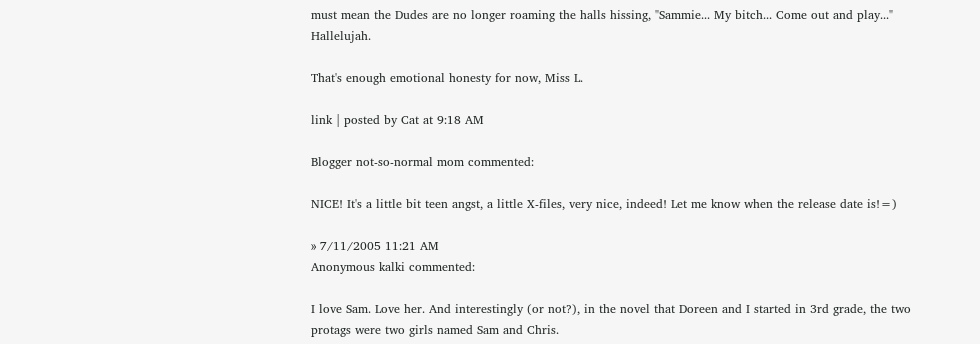must mean the Dudes are no longer roaming the halls hissing, "Sammie... My bitch... Come out and play..." Hallelujah.

That's enough emotional honesty for now, Miss L.

link | posted by Cat at 9:18 AM

Blogger not-so-normal mom commented:

NICE! It's a little bit teen angst, a little X-files, very nice, indeed! Let me know when the release date is!=)

» 7/11/2005 11:21 AM
Anonymous kalki commented:

I love Sam. Love her. And interestingly (or not?), in the novel that Doreen and I started in 3rd grade, the two protags were two girls named Sam and Chris.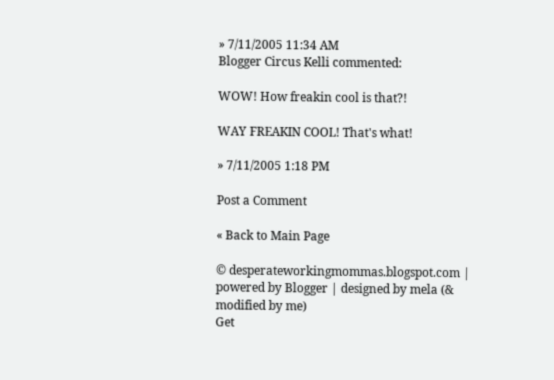» 7/11/2005 11:34 AM
Blogger Circus Kelli commented:

WOW! How freakin cool is that?!

WAY FREAKIN COOL! That's what!

» 7/11/2005 1:18 PM

Post a Comment

« Back to Main Page

© desperateworkingmommas.blogspot.com | powered by Blogger | designed by mela (& modified by me)
Get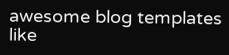awesome blog templates like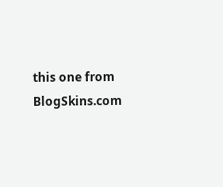this one from BlogSkins.com